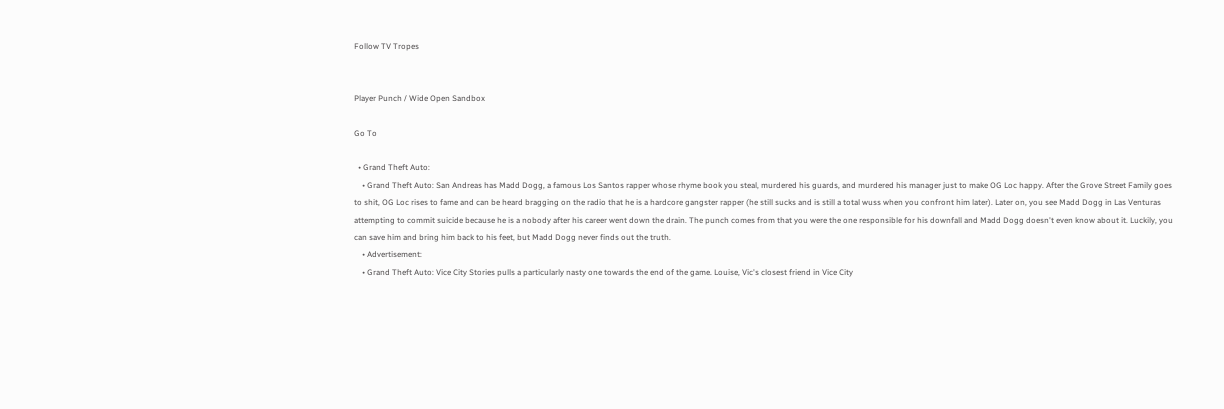Follow TV Tropes


Player Punch / Wide Open Sandbox

Go To

  • Grand Theft Auto:
    • Grand Theft Auto: San Andreas has Madd Dogg, a famous Los Santos rapper whose rhyme book you steal, murdered his guards, and murdered his manager just to make OG Loc happy. After the Grove Street Family goes to shit, OG Loc rises to fame and can be heard bragging on the radio that he is a hardcore gangster rapper (he still sucks and is still a total wuss when you confront him later). Later on, you see Madd Dogg in Las Venturas attempting to commit suicide because he is a nobody after his career went down the drain. The punch comes from that you were the one responsible for his downfall and Madd Dogg doesn't even know about it. Luckily, you can save him and bring him back to his feet, but Madd Dogg never finds out the truth.
    • Advertisement:
    • Grand Theft Auto: Vice City Stories pulls a particularly nasty one towards the end of the game. Louise, Vic's closest friend in Vice City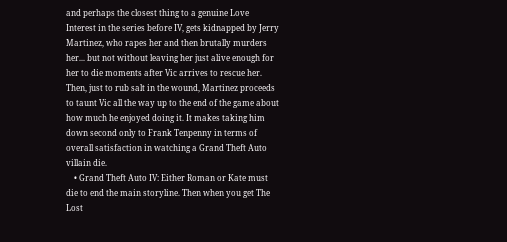and perhaps the closest thing to a genuine Love Interest in the series before IV, gets kidnapped by Jerry Martinez, who rapes her and then brutally murders her... but not without leaving her just alive enough for her to die moments after Vic arrives to rescue her. Then, just to rub salt in the wound, Martinez proceeds to taunt Vic all the way up to the end of the game about how much he enjoyed doing it. It makes taking him down second only to Frank Tenpenny in terms of overall satisfaction in watching a Grand Theft Auto villain die.
    • Grand Theft Auto IV: Either Roman or Kate must die to end the main storyline. Then when you get The Lost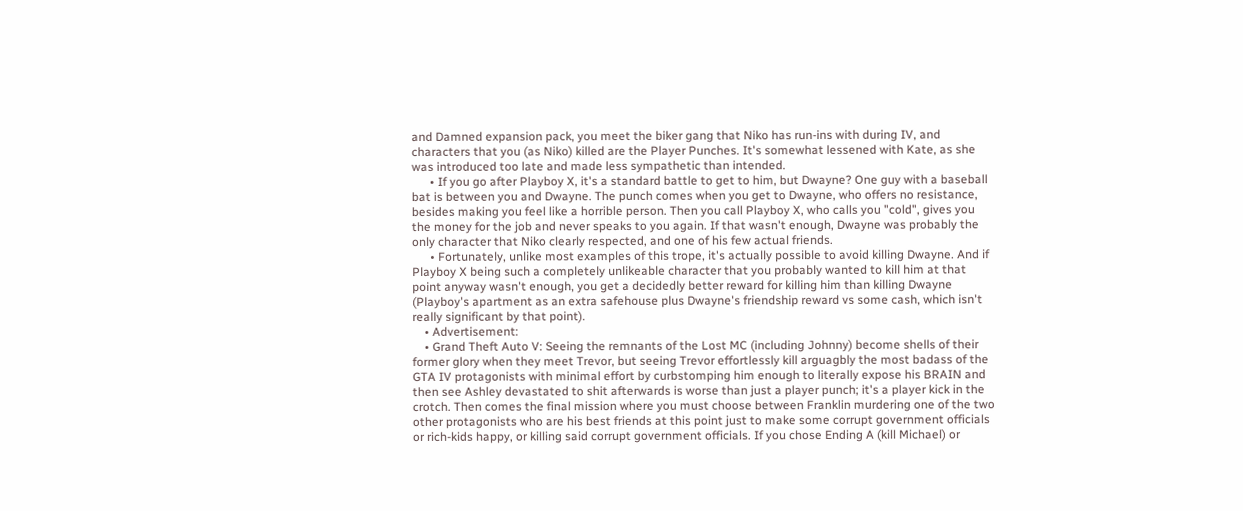and Damned expansion pack, you meet the biker gang that Niko has run-ins with during IV, and characters that you (as Niko) killed are the Player Punches. It's somewhat lessened with Kate, as she was introduced too late and made less sympathetic than intended.
      • If you go after Playboy X, it's a standard battle to get to him, but Dwayne? One guy with a baseball bat is between you and Dwayne. The punch comes when you get to Dwayne, who offers no resistance, besides making you feel like a horrible person. Then you call Playboy X, who calls you "cold", gives you the money for the job and never speaks to you again. If that wasn't enough, Dwayne was probably the only character that Niko clearly respected, and one of his few actual friends.
      • Fortunately, unlike most examples of this trope, it's actually possible to avoid killing Dwayne. And if Playboy X being such a completely unlikeable character that you probably wanted to kill him at that point anyway wasn't enough, you get a decidedly better reward for killing him than killing Dwayne (Playboy's apartment as an extra safehouse plus Dwayne's friendship reward vs some cash, which isn't really significant by that point).
    • Advertisement:
    • Grand Theft Auto V: Seeing the remnants of the Lost MC (including Johnny) become shells of their former glory when they meet Trevor, but seeing Trevor effortlessly kill arguagbly the most badass of the GTA IV protagonists with minimal effort by curbstomping him enough to literally expose his BRAIN and then see Ashley devastated to shit afterwards is worse than just a player punch; it's a player kick in the crotch. Then comes the final mission where you must choose between Franklin murdering one of the two other protagonists who are his best friends at this point just to make some corrupt government officials or rich-kids happy, or killing said corrupt government officials. If you chose Ending A (kill Michael) or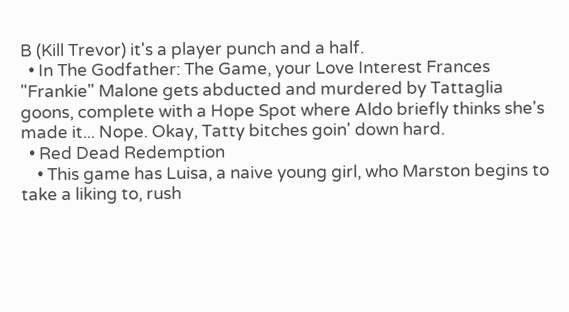B (Kill Trevor) it's a player punch and a half.
  • In The Godfather: The Game, your Love Interest Frances "Frankie" Malone gets abducted and murdered by Tattaglia goons, complete with a Hope Spot where Aldo briefly thinks she's made it... Nope. Okay, Tatty bitches goin' down hard.
  • Red Dead Redemption
    • This game has Luisa, a naive young girl, who Marston begins to take a liking to, rush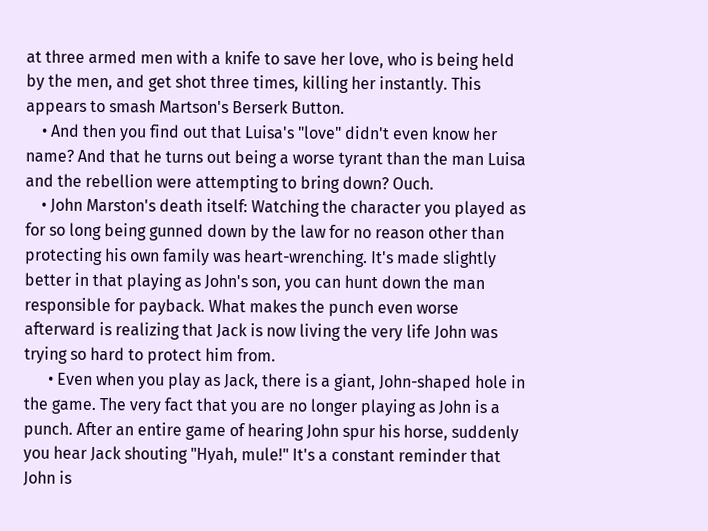at three armed men with a knife to save her love, who is being held by the men, and get shot three times, killing her instantly. This appears to smash Martson's Berserk Button.
    • And then you find out that Luisa's "love" didn't even know her name? And that he turns out being a worse tyrant than the man Luisa and the rebellion were attempting to bring down? Ouch.
    • John Marston's death itself: Watching the character you played as for so long being gunned down by the law for no reason other than protecting his own family was heart-wrenching. It's made slightly better in that playing as John's son, you can hunt down the man responsible for payback. What makes the punch even worse afterward is realizing that Jack is now living the very life John was trying so hard to protect him from.
      • Even when you play as Jack, there is a giant, John-shaped hole in the game. The very fact that you are no longer playing as John is a punch. After an entire game of hearing John spur his horse, suddenly you hear Jack shouting "Hyah, mule!" It's a constant reminder that John is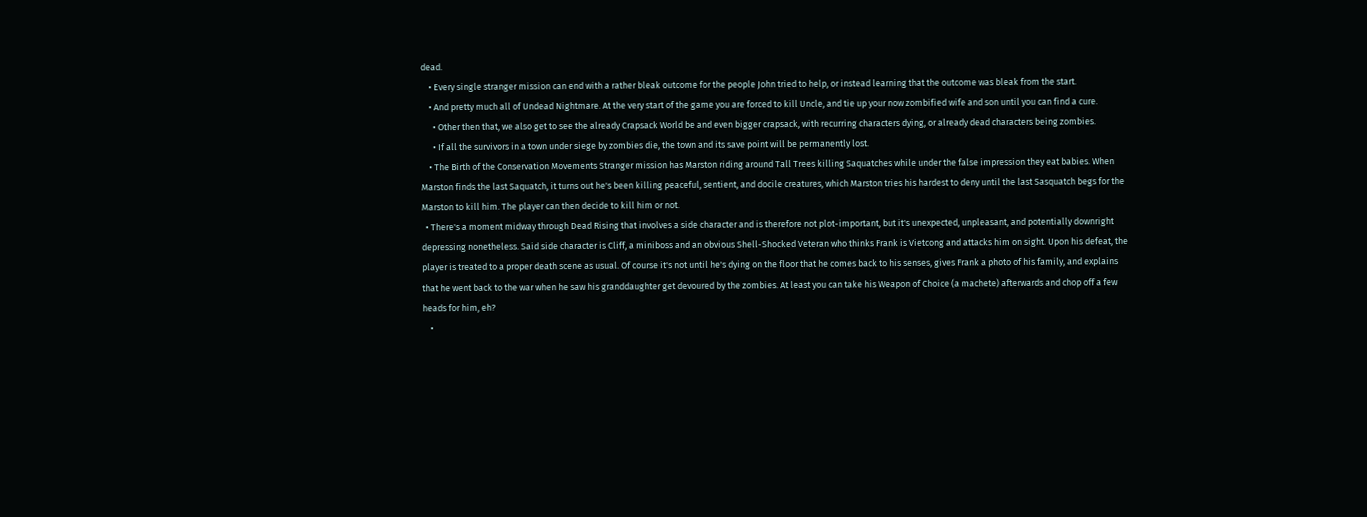dead.
    • Every single stranger mission can end with a rather bleak outcome for the people John tried to help, or instead learning that the outcome was bleak from the start.
    • And pretty much all of Undead Nightmare. At the very start of the game you are forced to kill Uncle, and tie up your now zombified wife and son until you can find a cure.
      • Other then that, we also get to see the already Crapsack World be and even bigger crapsack, with recurring characters dying, or already dead characters being zombies.
      • If all the survivors in a town under siege by zombies die, the town and its save point will be permanently lost.
    • The Birth of the Conservation Movements Stranger mission has Marston riding around Tall Trees killing Saquatches while under the false impression they eat babies. When Marston finds the last Saquatch, it turns out he's been killing peaceful, sentient, and docile creatures, which Marston tries his hardest to deny until the last Sasquatch begs for the Marston to kill him. The player can then decide to kill him or not.
  • There's a moment midway through Dead Rising that involves a side character and is therefore not plot-important, but it's unexpected, unpleasant, and potentially downright depressing nonetheless. Said side character is Cliff, a miniboss and an obvious Shell-Shocked Veteran who thinks Frank is Vietcong and attacks him on sight. Upon his defeat, the player is treated to a proper death scene as usual. Of course it's not until he's dying on the floor that he comes back to his senses, gives Frank a photo of his family, and explains that he went back to the war when he saw his granddaughter get devoured by the zombies. At least you can take his Weapon of Choice (a machete) afterwards and chop off a few heads for him, eh?
    •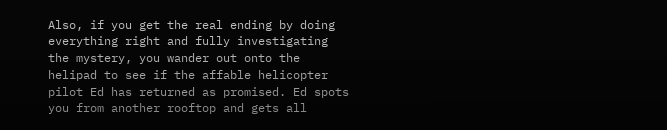Also, if you get the real ending by doing everything right and fully investigating the mystery, you wander out onto the helipad to see if the affable helicopter pilot Ed has returned as promised. Ed spots you from another rooftop and gets all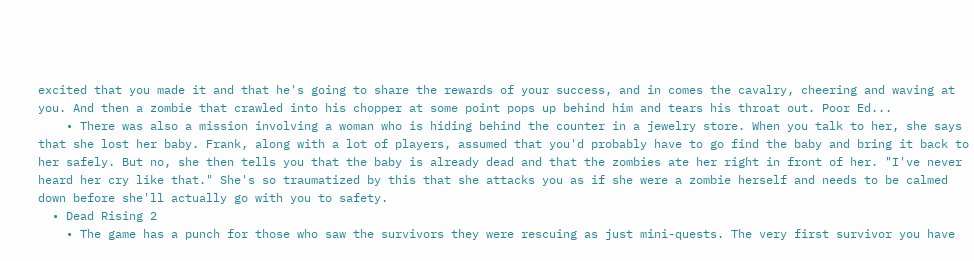excited that you made it and that he's going to share the rewards of your success, and in comes the cavalry, cheering and waving at you. And then a zombie that crawled into his chopper at some point pops up behind him and tears his throat out. Poor Ed...
    • There was also a mission involving a woman who is hiding behind the counter in a jewelry store. When you talk to her, she says that she lost her baby. Frank, along with a lot of players, assumed that you'd probably have to go find the baby and bring it back to her safely. But no, she then tells you that the baby is already dead and that the zombies ate her right in front of her. "I've never heard her cry like that." She's so traumatized by this that she attacks you as if she were a zombie herself and needs to be calmed down before she'll actually go with you to safety.
  • Dead Rising 2
    • The game has a punch for those who saw the survivors they were rescuing as just mini-quests. The very first survivor you have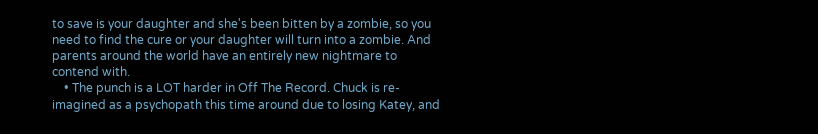to save is your daughter and she's been bitten by a zombie, so you need to find the cure or your daughter will turn into a zombie. And parents around the world have an entirely new nightmare to contend with.
    • The punch is a LOT harder in Off The Record. Chuck is re-imagined as a psychopath this time around due to losing Katey, and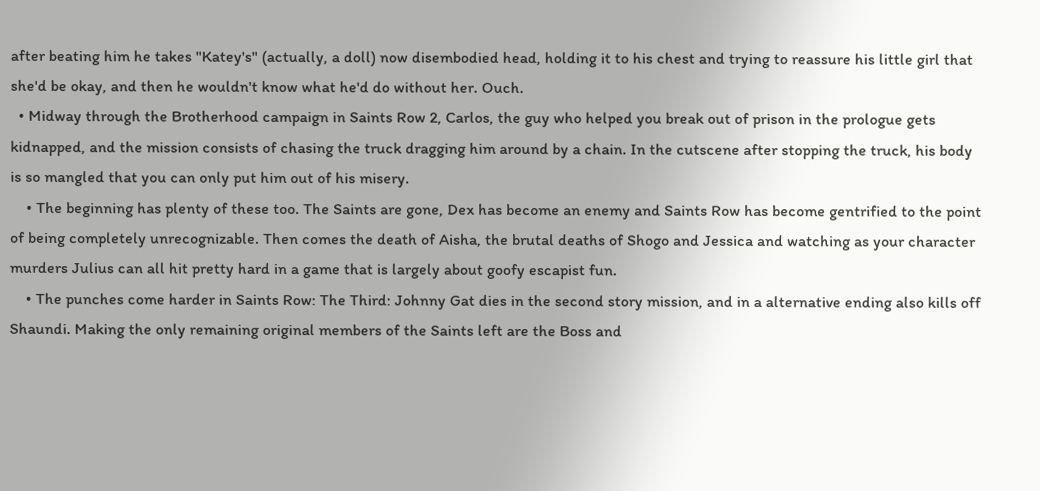after beating him he takes "Katey's" (actually, a doll) now disembodied head, holding it to his chest and trying to reassure his little girl that she'd be okay, and then he wouldn't know what he'd do without her. Ouch.
  • Midway through the Brotherhood campaign in Saints Row 2, Carlos, the guy who helped you break out of prison in the prologue gets kidnapped, and the mission consists of chasing the truck dragging him around by a chain. In the cutscene after stopping the truck, his body is so mangled that you can only put him out of his misery.
    • The beginning has plenty of these too. The Saints are gone, Dex has become an enemy and Saints Row has become gentrified to the point of being completely unrecognizable. Then comes the death of Aisha, the brutal deaths of Shogo and Jessica and watching as your character murders Julius can all hit pretty hard in a game that is largely about goofy escapist fun.
    • The punches come harder in Saints Row: The Third: Johnny Gat dies in the second story mission, and in a alternative ending also kills off Shaundi. Making the only remaining original members of the Saints left are the Boss and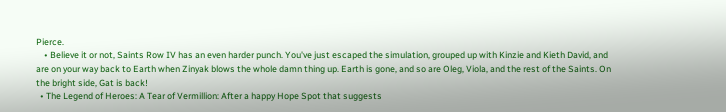Pierce.
    • Believe it or not, Saints Row IV has an even harder punch. You've just escaped the simulation, grouped up with Kinzie and Kieth David, and are on your way back to Earth when Zinyak blows the whole damn thing up. Earth is gone, and so are Oleg, Viola, and the rest of the Saints. On the bright side, Gat is back!
  • The Legend of Heroes: A Tear of Vermillion: After a happy Hope Spot that suggests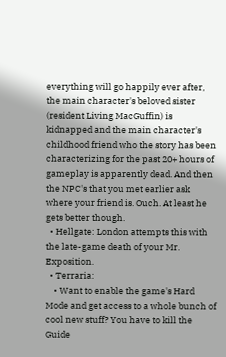everything will go happily ever after, the main character's beloved sister (resident Living MacGuffin) is kidnapped and the main character's childhood friend who the story has been characterizing for the past 20+ hours of gameplay is apparently dead. And then the NPC's that you met earlier ask where your friend is. Ouch. At least he gets better though.
  • Hellgate: London attempts this with the late-game death of your Mr. Exposition.
  • Terraria:
    • Want to enable the game's Hard Mode and get access to a whole bunch of cool new stuff? You have to kill the Guide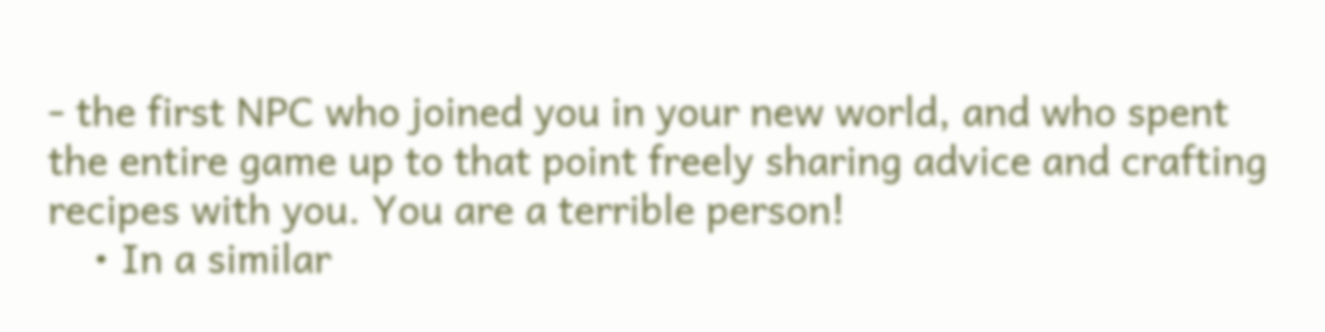- the first NPC who joined you in your new world, and who spent the entire game up to that point freely sharing advice and crafting recipes with you. You are a terrible person!
    • In a similar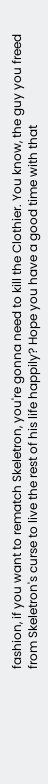fashion, if you want to rematch Skeletron, you're gonna need to kill the Clothier. You know, the guy you freed from Skeletron's curse to live the rest of his life happily? Hope you have a good time with that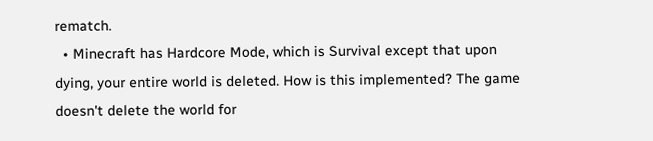rematch.
  • Minecraft has Hardcore Mode, which is Survival except that upon dying, your entire world is deleted. How is this implemented? The game doesn't delete the world for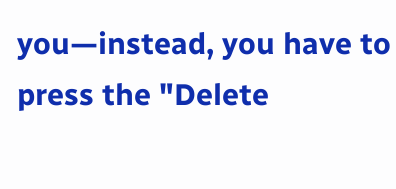you—instead, you have to press the "Delete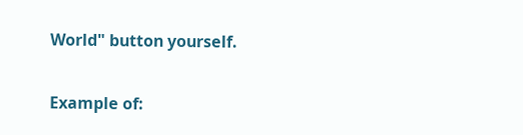World" button yourself.


Example of: